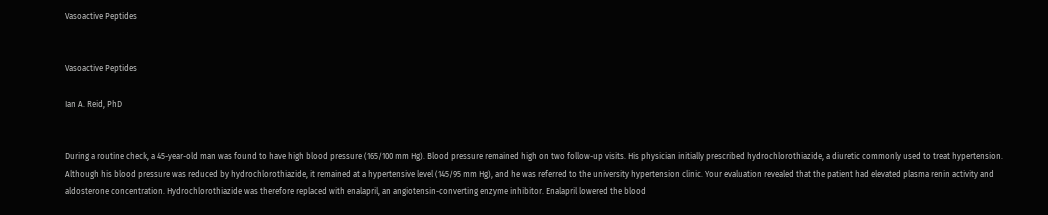Vasoactive Peptides


Vasoactive Peptides

Ian A. Reid, PhD


During a routine check, a 45-year-old man was found to have high blood pressure (165/100 mm Hg). Blood pressure remained high on two follow-up visits. His physician initially prescribed hydrochlorothiazide, a diuretic commonly used to treat hypertension. Although his blood pressure was reduced by hydrochlorothiazide, it remained at a hypertensive level (145/95 mm Hg), and he was referred to the university hypertension clinic. Your evaluation revealed that the patient had elevated plasma renin activity and aldosterone concentration. Hydrochlorothiazide was therefore replaced with enalapril, an angiotensin-converting enzyme inhibitor. Enalapril lowered the blood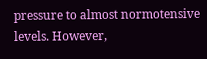pressure to almost normotensive levels. However,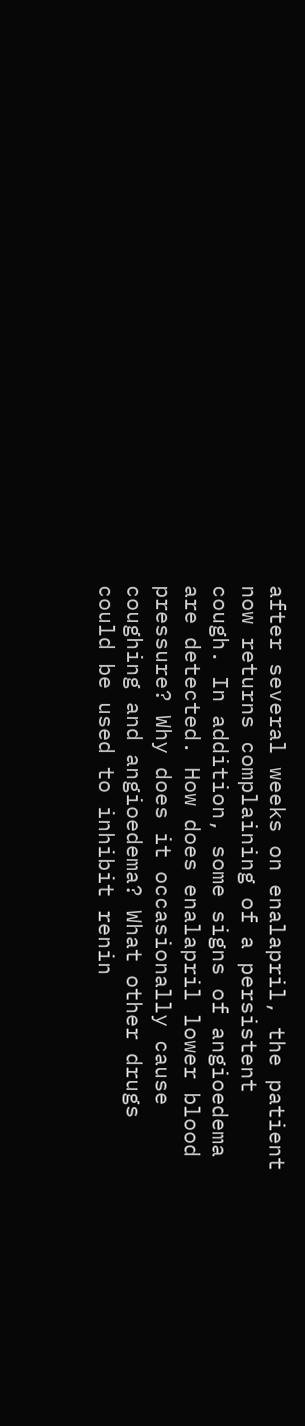after several weeks on enalapril, the patient now returns complaining of a persistent cough. In addition, some signs of angioedema are detected. How does enalapril lower blood pressure? Why does it occasionally cause coughing and angioedema? What other drugs could be used to inhibit renin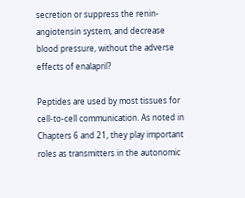secretion or suppress the renin-angiotensin system, and decrease blood pressure, without the adverse effects of enalapril?

Peptides are used by most tissues for cell-to-cell communication. As noted in Chapters 6 and 21, they play important roles as transmitters in the autonomic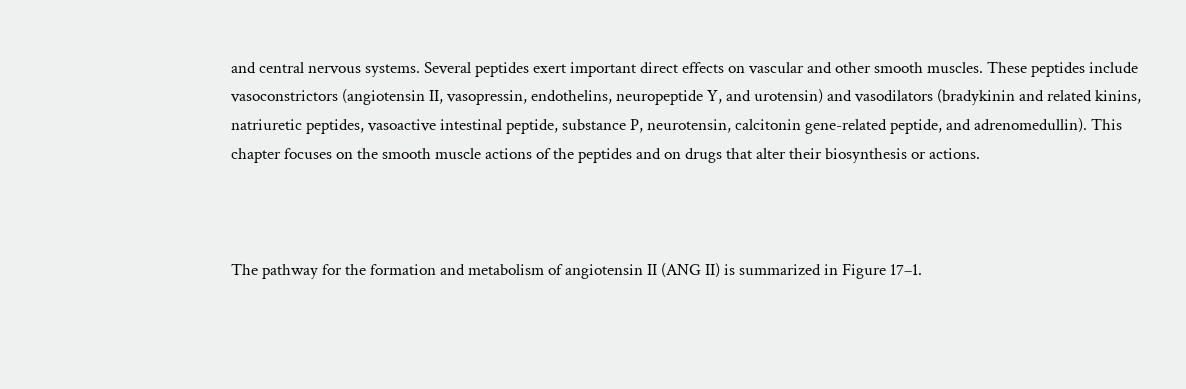and central nervous systems. Several peptides exert important direct effects on vascular and other smooth muscles. These peptides include vasoconstrictors (angiotensin II, vasopressin, endothelins, neuropeptide Y, and urotensin) and vasodilators (bradykinin and related kinins, natriuretic peptides, vasoactive intestinal peptide, substance P, neurotensin, calcitonin gene-related peptide, and adrenomedullin). This chapter focuses on the smooth muscle actions of the peptides and on drugs that alter their biosynthesis or actions.



The pathway for the formation and metabolism of angiotensin II (ANG II) is summarized in Figure 17–1.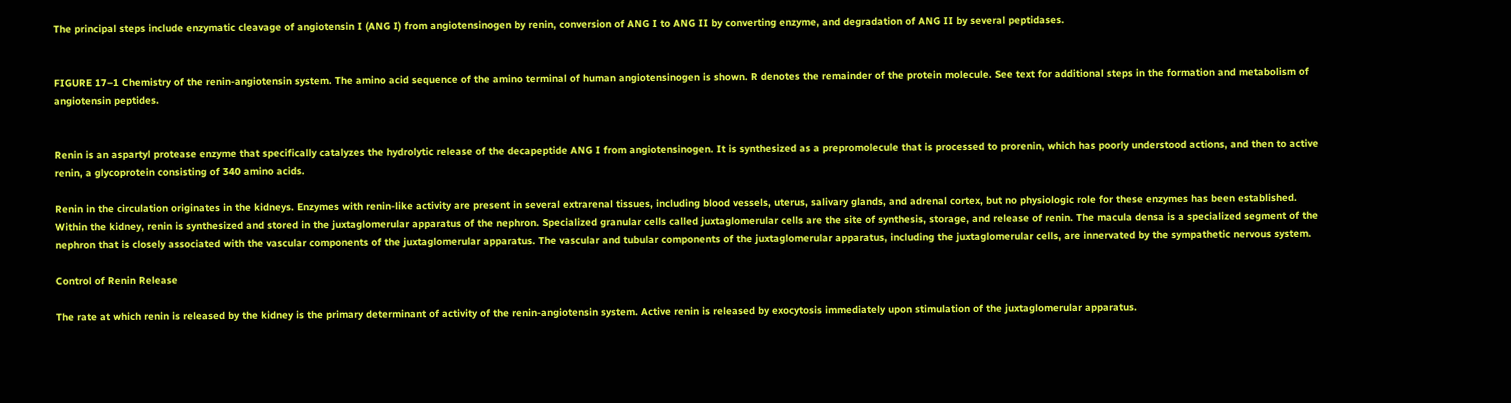The principal steps include enzymatic cleavage of angiotensin I (ANG I) from angiotensinogen by renin, conversion of ANG I to ANG II by converting enzyme, and degradation of ANG II by several peptidases.


FIGURE 17–1 Chemistry of the renin-angiotensin system. The amino acid sequence of the amino terminal of human angiotensinogen is shown. R denotes the remainder of the protein molecule. See text for additional steps in the formation and metabolism of angiotensin peptides.


Renin is an aspartyl protease enzyme that specifically catalyzes the hydrolytic release of the decapeptide ANG I from angiotensinogen. It is synthesized as a prepromolecule that is processed to prorenin, which has poorly understood actions, and then to active renin, a glycoprotein consisting of 340 amino acids.

Renin in the circulation originates in the kidneys. Enzymes with renin-like activity are present in several extrarenal tissues, including blood vessels, uterus, salivary glands, and adrenal cortex, but no physiologic role for these enzymes has been established. Within the kidney, renin is synthesized and stored in the juxtaglomerular apparatus of the nephron. Specialized granular cells called juxtaglomerular cells are the site of synthesis, storage, and release of renin. The macula densa is a specialized segment of the nephron that is closely associated with the vascular components of the juxtaglomerular apparatus. The vascular and tubular components of the juxtaglomerular apparatus, including the juxtaglomerular cells, are innervated by the sympathetic nervous system.

Control of Renin Release

The rate at which renin is released by the kidney is the primary determinant of activity of the renin-angiotensin system. Active renin is released by exocytosis immediately upon stimulation of the juxtaglomerular apparatus.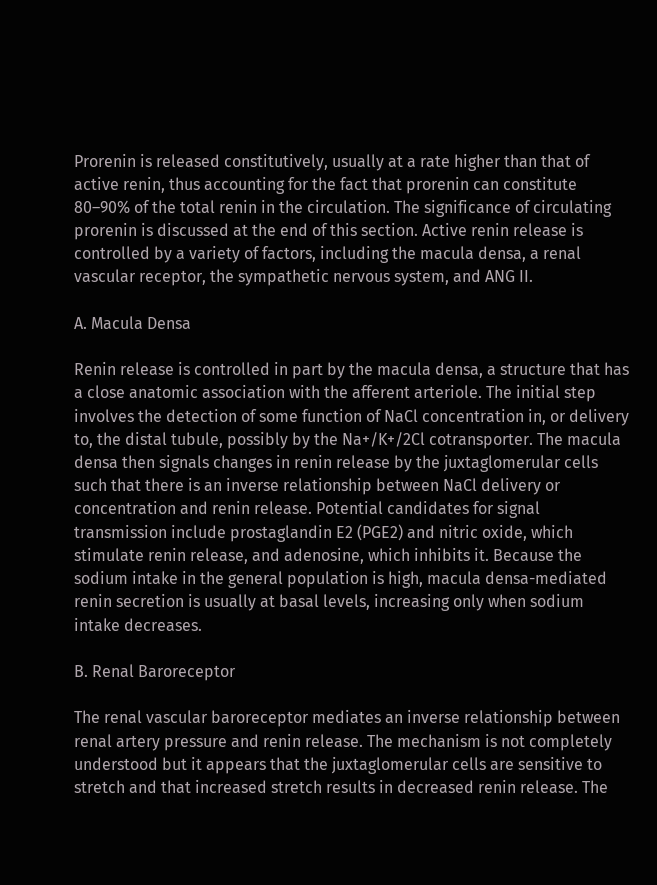Prorenin is released constitutively, usually at a rate higher than that of active renin, thus accounting for the fact that prorenin can constitute 80–90% of the total renin in the circulation. The significance of circulating prorenin is discussed at the end of this section. Active renin release is controlled by a variety of factors, including the macula densa, a renal vascular receptor, the sympathetic nervous system, and ANG II.

A. Macula Densa

Renin release is controlled in part by the macula densa, a structure that has a close anatomic association with the afferent arteriole. The initial step involves the detection of some function of NaCl concentration in, or delivery to, the distal tubule, possibly by the Na+/K+/2Cl cotransporter. The macula densa then signals changes in renin release by the juxtaglomerular cells such that there is an inverse relationship between NaCl delivery or concentration and renin release. Potential candidates for signal transmission include prostaglandin E2 (PGE2) and nitric oxide, which stimulate renin release, and adenosine, which inhibits it. Because the sodium intake in the general population is high, macula densa-mediated renin secretion is usually at basal levels, increasing only when sodium intake decreases.

B. Renal Baroreceptor

The renal vascular baroreceptor mediates an inverse relationship between renal artery pressure and renin release. The mechanism is not completely understood but it appears that the juxtaglomerular cells are sensitive to stretch and that increased stretch results in decreased renin release. The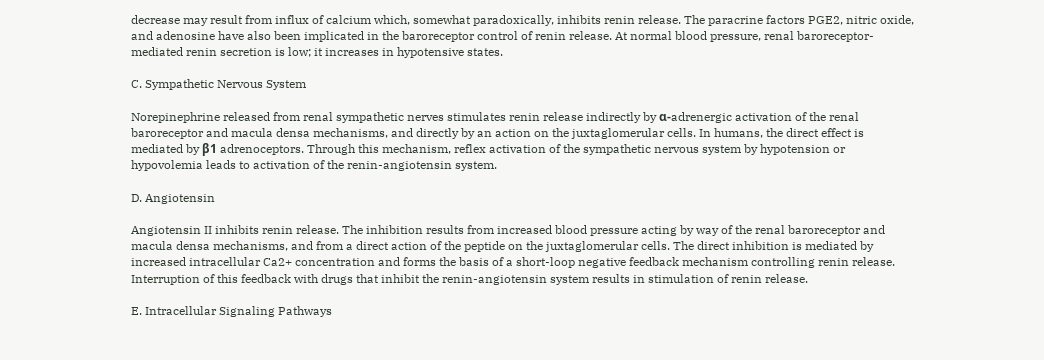decrease may result from influx of calcium which, somewhat paradoxically, inhibits renin release. The paracrine factors PGE2, nitric oxide, and adenosine have also been implicated in the baroreceptor control of renin release. At normal blood pressure, renal baroreceptor-mediated renin secretion is low; it increases in hypotensive states.

C. Sympathetic Nervous System

Norepinephrine released from renal sympathetic nerves stimulates renin release indirectly by α-adrenergic activation of the renal baroreceptor and macula densa mechanisms, and directly by an action on the juxtaglomerular cells. In humans, the direct effect is mediated by β1 adrenoceptors. Through this mechanism, reflex activation of the sympathetic nervous system by hypotension or hypovolemia leads to activation of the renin-angiotensin system.

D. Angiotensin

Angiotensin II inhibits renin release. The inhibition results from increased blood pressure acting by way of the renal baroreceptor and macula densa mechanisms, and from a direct action of the peptide on the juxtaglomerular cells. The direct inhibition is mediated by increased intracellular Ca2+ concentration and forms the basis of a short-loop negative feedback mechanism controlling renin release. Interruption of this feedback with drugs that inhibit the renin-angiotensin system results in stimulation of renin release.

E. Intracellular Signaling Pathways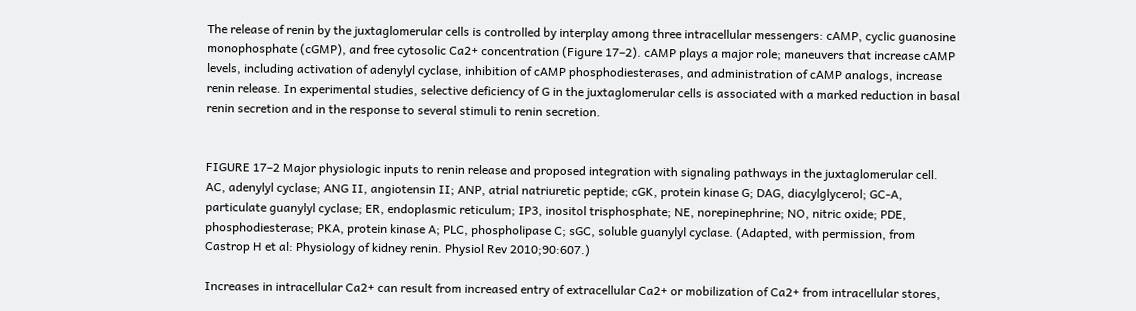The release of renin by the juxtaglomerular cells is controlled by interplay among three intracellular messengers: cAMP, cyclic guanosine monophosphate (cGMP), and free cytosolic Ca2+ concentration (Figure 17–2). cAMP plays a major role; maneuvers that increase cAMP levels, including activation of adenylyl cyclase, inhibition of cAMP phosphodiesterases, and administration of cAMP analogs, increase renin release. In experimental studies, selective deficiency of G in the juxtaglomerular cells is associated with a marked reduction in basal renin secretion and in the response to several stimuli to renin secretion.


FIGURE 17–2 Major physiologic inputs to renin release and proposed integration with signaling pathways in the juxtaglomerular cell. AC, adenylyl cyclase; ANG II, angiotensin II; ANP, atrial natriuretic peptide; cGK, protein kinase G; DAG, diacylglycerol; GC-A, particulate guanylyl cyclase; ER, endoplasmic reticulum; IP3, inositol trisphosphate; NE, norepinephrine; NO, nitric oxide; PDE, phosphodiesterase; PKA, protein kinase A; PLC, phospholipase C; sGC, soluble guanylyl cyclase. (Adapted, with permission, from Castrop H et al: Physiology of kidney renin. Physiol Rev 2010;90:607.)

Increases in intracellular Ca2+ can result from increased entry of extracellular Ca2+ or mobilization of Ca2+ from intracellular stores,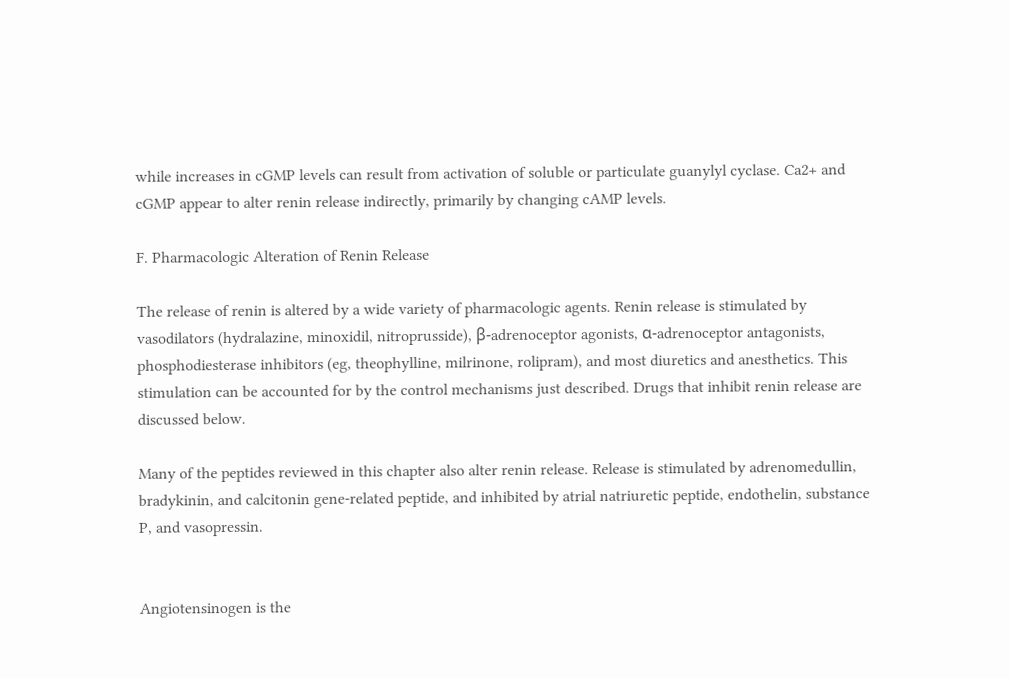while increases in cGMP levels can result from activation of soluble or particulate guanylyl cyclase. Ca2+ and cGMP appear to alter renin release indirectly, primarily by changing cAMP levels.

F. Pharmacologic Alteration of Renin Release

The release of renin is altered by a wide variety of pharmacologic agents. Renin release is stimulated by vasodilators (hydralazine, minoxidil, nitroprusside), β-adrenoceptor agonists, α-adrenoceptor antagonists, phosphodiesterase inhibitors (eg, theophylline, milrinone, rolipram), and most diuretics and anesthetics. This stimulation can be accounted for by the control mechanisms just described. Drugs that inhibit renin release are discussed below.

Many of the peptides reviewed in this chapter also alter renin release. Release is stimulated by adrenomedullin, bradykinin, and calcitonin gene-related peptide, and inhibited by atrial natriuretic peptide, endothelin, substance P, and vasopressin.


Angiotensinogen is the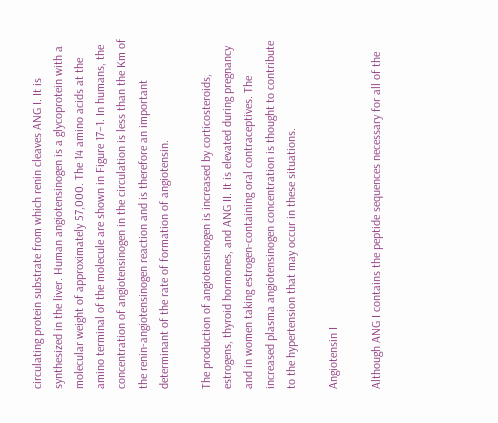circulating protein substrate from which renin cleaves ANG I. It is synthesized in the liver. Human angiotensinogen is a glycoprotein with a molecular weight of approximately 57,000. The 14 amino acids at the amino terminal of the molecule are shown in Figure 17–1. In humans, the concentration of angiotensinogen in the circulation is less than the Km of the renin-angiotensinogen reaction and is therefore an important determinant of the rate of formation of angiotensin.

The production of angiotensinogen is increased by corticosteroids, estrogens, thyroid hormones, and ANG II. It is elevated during pregnancy and in women taking estrogen-containing oral contraceptives. The increased plasma angiotensinogen concentration is thought to contribute to the hypertension that may occur in these situations.

Angiotensin I

Although ANG I contains the peptide sequences necessary for all of the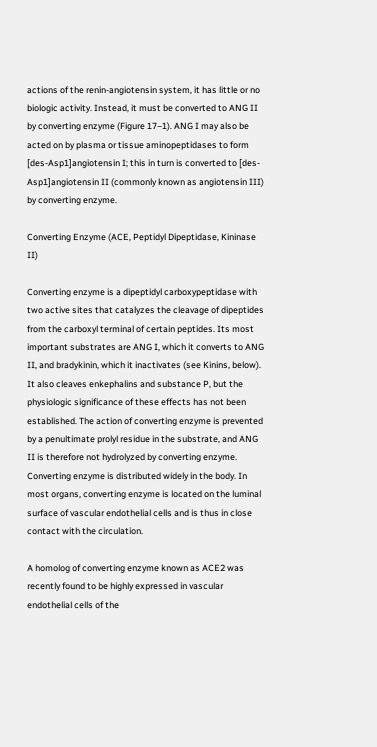actions of the renin-angiotensin system, it has little or no biologic activity. Instead, it must be converted to ANG II by converting enzyme (Figure 17–1). ANG I may also be acted on by plasma or tissue aminopeptidases to form [des-Asp1]angiotensin I; this in turn is converted to [des-Asp1]angiotensin II (commonly known as angiotensin III) by converting enzyme.

Converting Enzyme (ACE, Peptidyl Dipeptidase, Kininase II)

Converting enzyme is a dipeptidyl carboxypeptidase with two active sites that catalyzes the cleavage of dipeptides from the carboxyl terminal of certain peptides. Its most important substrates are ANG I, which it converts to ANG II, and bradykinin, which it inactivates (see Kinins, below). It also cleaves enkephalins and substance P, but the physiologic significance of these effects has not been established. The action of converting enzyme is prevented by a penultimate prolyl residue in the substrate, and ANG II is therefore not hydrolyzed by converting enzyme. Converting enzyme is distributed widely in the body. In most organs, converting enzyme is located on the luminal surface of vascular endothelial cells and is thus in close contact with the circulation.

A homolog of converting enzyme known as ACE2 was recently found to be highly expressed in vascular endothelial cells of the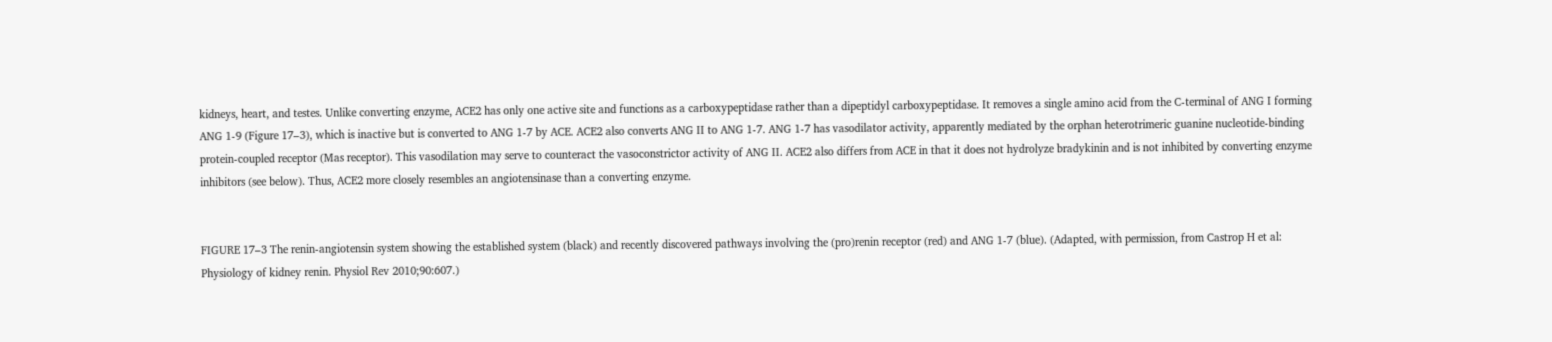kidneys, heart, and testes. Unlike converting enzyme, ACE2 has only one active site and functions as a carboxypeptidase rather than a dipeptidyl carboxypeptidase. It removes a single amino acid from the C-terminal of ANG I forming ANG 1-9 (Figure 17–3), which is inactive but is converted to ANG 1-7 by ACE. ACE2 also converts ANG II to ANG 1-7. ANG 1-7 has vasodilator activity, apparently mediated by the orphan heterotrimeric guanine nucleotide-binding protein-coupled receptor (Mas receptor). This vasodilation may serve to counteract the vasoconstrictor activity of ANG II. ACE2 also differs from ACE in that it does not hydrolyze bradykinin and is not inhibited by converting enzyme inhibitors (see below). Thus, ACE2 more closely resembles an angiotensinase than a converting enzyme.


FIGURE 17–3 The renin-angiotensin system showing the established system (black) and recently discovered pathways involving the (pro)renin receptor (red) and ANG 1-7 (blue). (Adapted, with permission, from Castrop H et al: Physiology of kidney renin. Physiol Rev 2010;90:607.)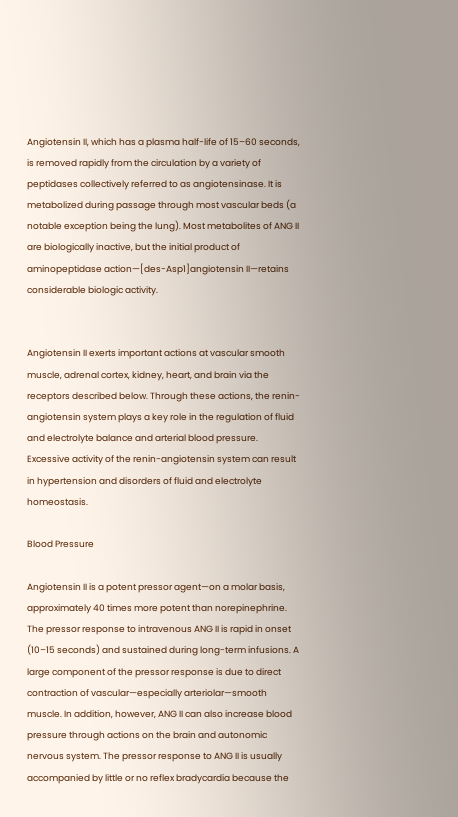Angiotensin II, which has a plasma half-life of 15–60 seconds, is removed rapidly from the circulation by a variety of peptidases collectively referred to as angiotensinase. It is metabolized during passage through most vascular beds (a notable exception being the lung). Most metabolites of ANG II are biologically inactive, but the initial product of aminopeptidase action—[des-Asp1]angiotensin II—retains considerable biologic activity.


Angiotensin II exerts important actions at vascular smooth muscle, adrenal cortex, kidney, heart, and brain via the receptors described below. Through these actions, the renin-angiotensin system plays a key role in the regulation of fluid and electrolyte balance and arterial blood pressure. Excessive activity of the renin-angiotensin system can result in hypertension and disorders of fluid and electrolyte homeostasis.

Blood Pressure

Angiotensin II is a potent pressor agent—on a molar basis, approximately 40 times more potent than norepinephrine. The pressor response to intravenous ANG II is rapid in onset (10–15 seconds) and sustained during long-term infusions. A large component of the pressor response is due to direct contraction of vascular—especially arteriolar—smooth muscle. In addition, however, ANG II can also increase blood pressure through actions on the brain and autonomic nervous system. The pressor response to ANG II is usually accompanied by little or no reflex bradycardia because the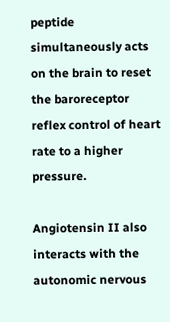peptide simultaneously acts on the brain to reset the baroreceptor reflex control of heart rate to a higher pressure.

Angiotensin II also interacts with the autonomic nervous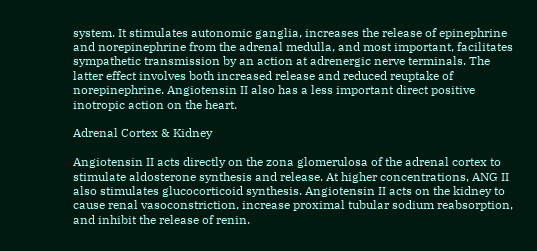system. It stimulates autonomic ganglia, increases the release of epinephrine and norepinephrine from the adrenal medulla, and most important, facilitates sympathetic transmission by an action at adrenergic nerve terminals. The latter effect involves both increased release and reduced reuptake of norepinephrine. Angiotensin II also has a less important direct positive inotropic action on the heart.

Adrenal Cortex & Kidney

Angiotensin II acts directly on the zona glomerulosa of the adrenal cortex to stimulate aldosterone synthesis and release. At higher concentrations, ANG II also stimulates glucocorticoid synthesis. Angiotensin II acts on the kidney to cause renal vasoconstriction, increase proximal tubular sodium reabsorption, and inhibit the release of renin.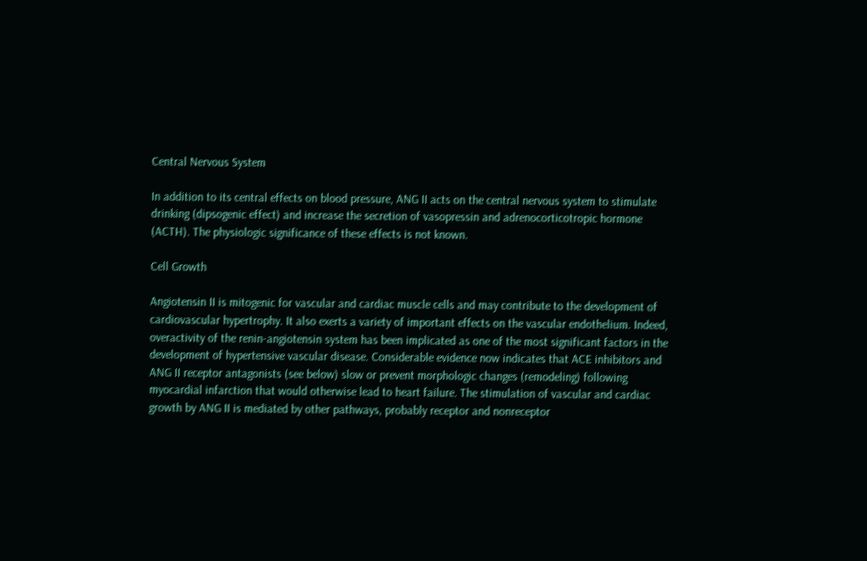Central Nervous System

In addition to its central effects on blood pressure, ANG II acts on the central nervous system to stimulate drinking (dipsogenic effect) and increase the secretion of vasopressin and adrenocorticotropic hormone (ACTH). The physiologic significance of these effects is not known.

Cell Growth

Angiotensin II is mitogenic for vascular and cardiac muscle cells and may contribute to the development of cardiovascular hypertrophy. It also exerts a variety of important effects on the vascular endothelium. Indeed, overactivity of the renin-angiotensin system has been implicated as one of the most significant factors in the development of hypertensive vascular disease. Considerable evidence now indicates that ACE inhibitors and ANG II receptor antagonists (see below) slow or prevent morphologic changes (remodeling) following myocardial infarction that would otherwise lead to heart failure. The stimulation of vascular and cardiac growth by ANG II is mediated by other pathways, probably receptor and nonreceptor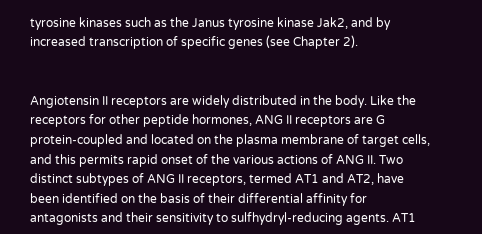tyrosine kinases such as the Janus tyrosine kinase Jak2, and by increased transcription of specific genes (see Chapter 2).


Angiotensin II receptors are widely distributed in the body. Like the receptors for other peptide hormones, ANG II receptors are G protein-coupled and located on the plasma membrane of target cells, and this permits rapid onset of the various actions of ANG II. Two distinct subtypes of ANG II receptors, termed AT1 and AT2, have been identified on the basis of their differential affinity for antagonists and their sensitivity to sulfhydryl-reducing agents. AT1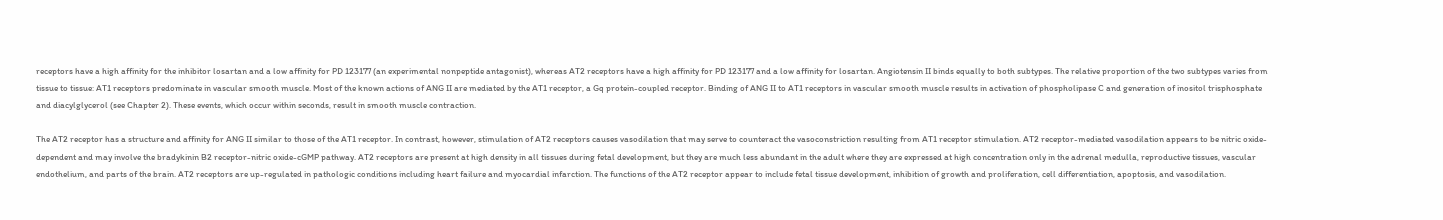receptors have a high affinity for the inhibitor losartan and a low affinity for PD 123177 (an experimental nonpeptide antagonist), whereas AT2 receptors have a high affinity for PD 123177 and a low affinity for losartan. Angiotensin II binds equally to both subtypes. The relative proportion of the two subtypes varies from tissue to tissue: AT1 receptors predominate in vascular smooth muscle. Most of the known actions of ANG II are mediated by the AT1 receptor, a Gq protein-coupled receptor. Binding of ANG II to AT1 receptors in vascular smooth muscle results in activation of phospholipase C and generation of inositol trisphosphate and diacylglycerol (see Chapter 2). These events, which occur within seconds, result in smooth muscle contraction.

The AT2 receptor has a structure and affinity for ANG II similar to those of the AT1 receptor. In contrast, however, stimulation of AT2 receptors causes vasodilation that may serve to counteract the vasoconstriction resulting from AT1 receptor stimulation. AT2 receptor-mediated vasodilation appears to be nitric oxide-dependent and may involve the bradykinin B2 receptor-nitric oxide-cGMP pathway. AT2 receptors are present at high density in all tissues during fetal development, but they are much less abundant in the adult where they are expressed at high concentration only in the adrenal medulla, reproductive tissues, vascular endothelium, and parts of the brain. AT2 receptors are up-regulated in pathologic conditions including heart failure and myocardial infarction. The functions of the AT2 receptor appear to include fetal tissue development, inhibition of growth and proliferation, cell differentiation, apoptosis, and vasodilation.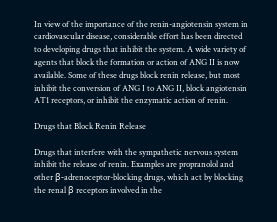In view of the importance of the renin-angiotensin system in cardiovascular disease, considerable effort has been directed to developing drugs that inhibit the system. A wide variety of agents that block the formation or action of ANG II is now available. Some of these drugs block renin release, but most inhibit the conversion of ANG I to ANG II, block angiotensin AT1 receptors, or inhibit the enzymatic action of renin.

Drugs that Block Renin Release

Drugs that interfere with the sympathetic nervous system inhibit the release of renin. Examples are propranolol and other β-adrenoceptor-blocking drugs, which act by blocking the renal β receptors involved in the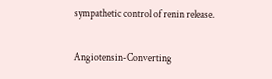sympathetic control of renin release.

Angiotensin-Converting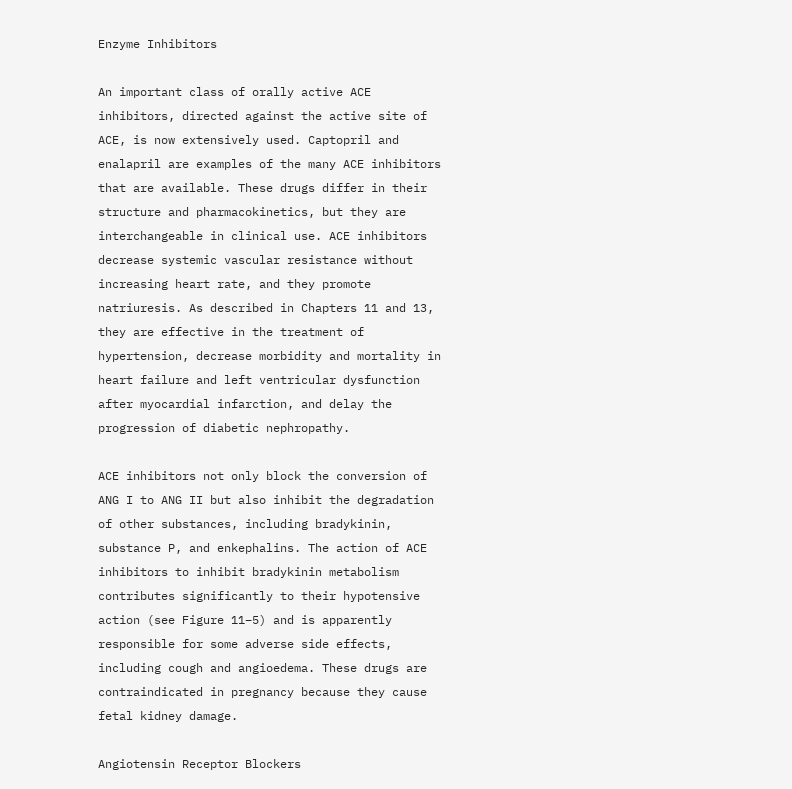Enzyme Inhibitors

An important class of orally active ACE inhibitors, directed against the active site of ACE, is now extensively used. Captopril and enalapril are examples of the many ACE inhibitors that are available. These drugs differ in their structure and pharmacokinetics, but they are interchangeable in clinical use. ACE inhibitors decrease systemic vascular resistance without increasing heart rate, and they promote natriuresis. As described in Chapters 11 and 13, they are effective in the treatment of hypertension, decrease morbidity and mortality in heart failure and left ventricular dysfunction after myocardial infarction, and delay the progression of diabetic nephropathy.

ACE inhibitors not only block the conversion of ANG I to ANG II but also inhibit the degradation of other substances, including bradykinin, substance P, and enkephalins. The action of ACE inhibitors to inhibit bradykinin metabolism contributes significantly to their hypotensive action (see Figure 11–5) and is apparently responsible for some adverse side effects, including cough and angioedema. These drugs are contraindicated in pregnancy because they cause fetal kidney damage.

Angiotensin Receptor Blockers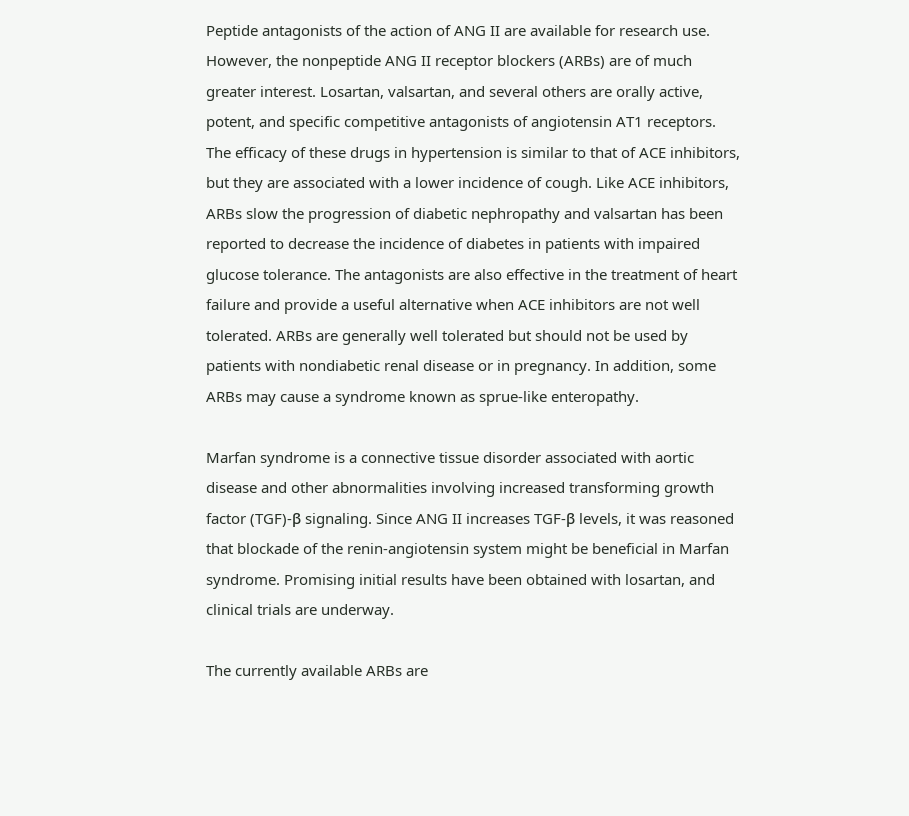Peptide antagonists of the action of ANG II are available for research use. However, the nonpeptide ANG II receptor blockers (ARBs) are of much greater interest. Losartan, valsartan, and several others are orally active, potent, and specific competitive antagonists of angiotensin AT1 receptors. The efficacy of these drugs in hypertension is similar to that of ACE inhibitors, but they are associated with a lower incidence of cough. Like ACE inhibitors, ARBs slow the progression of diabetic nephropathy and valsartan has been reported to decrease the incidence of diabetes in patients with impaired glucose tolerance. The antagonists are also effective in the treatment of heart failure and provide a useful alternative when ACE inhibitors are not well tolerated. ARBs are generally well tolerated but should not be used by patients with nondiabetic renal disease or in pregnancy. In addition, some ARBs may cause a syndrome known as sprue-like enteropathy.

Marfan syndrome is a connective tissue disorder associated with aortic disease and other abnormalities involving increased transforming growth factor (TGF)-β signaling. Since ANG II increases TGF-β levels, it was reasoned that blockade of the renin-angiotensin system might be beneficial in Marfan syndrome. Promising initial results have been obtained with losartan, and clinical trials are underway.

The currently available ARBs are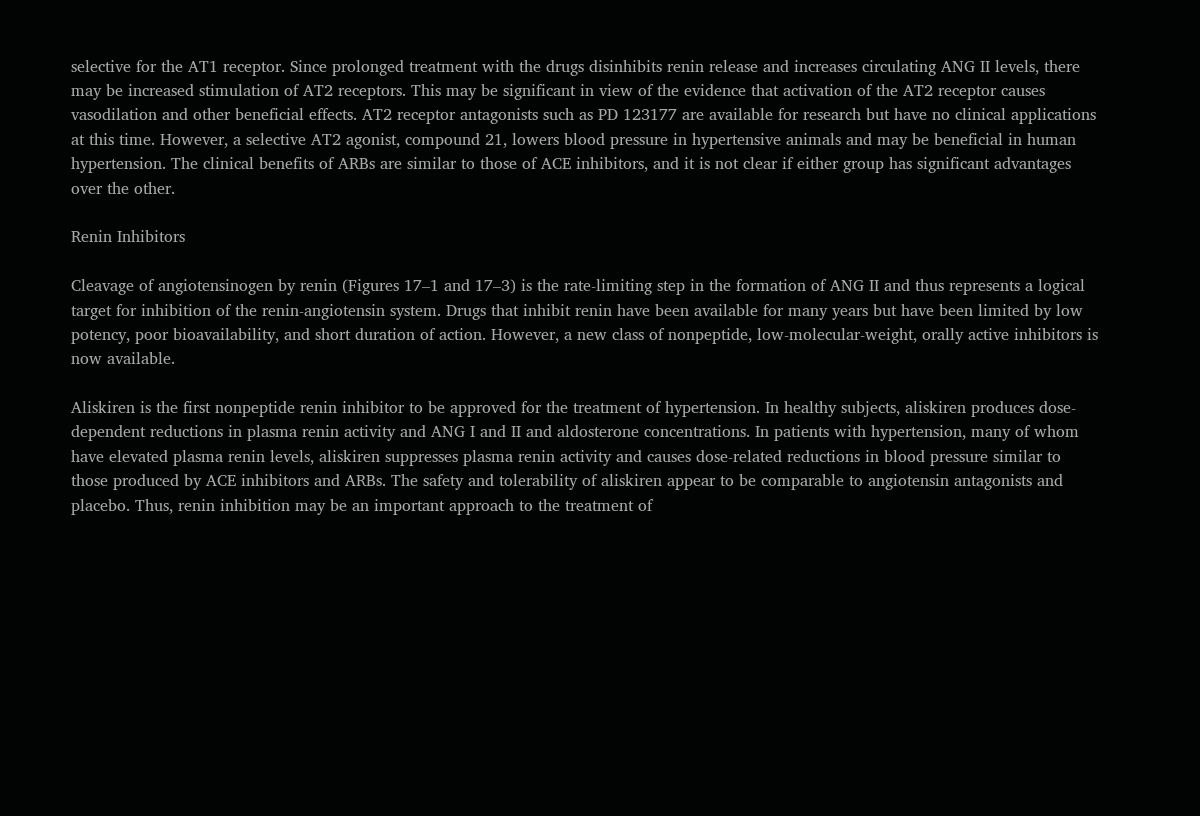selective for the AT1 receptor. Since prolonged treatment with the drugs disinhibits renin release and increases circulating ANG II levels, there may be increased stimulation of AT2 receptors. This may be significant in view of the evidence that activation of the AT2 receptor causes vasodilation and other beneficial effects. AT2 receptor antagonists such as PD 123177 are available for research but have no clinical applications at this time. However, a selective AT2 agonist, compound 21, lowers blood pressure in hypertensive animals and may be beneficial in human hypertension. The clinical benefits of ARBs are similar to those of ACE inhibitors, and it is not clear if either group has significant advantages over the other.

Renin Inhibitors

Cleavage of angiotensinogen by renin (Figures 17–1 and 17–3) is the rate-limiting step in the formation of ANG II and thus represents a logical target for inhibition of the renin-angiotensin system. Drugs that inhibit renin have been available for many years but have been limited by low potency, poor bioavailability, and short duration of action. However, a new class of nonpeptide, low-molecular-weight, orally active inhibitors is now available.

Aliskiren is the first nonpeptide renin inhibitor to be approved for the treatment of hypertension. In healthy subjects, aliskiren produces dose-dependent reductions in plasma renin activity and ANG I and II and aldosterone concentrations. In patients with hypertension, many of whom have elevated plasma renin levels, aliskiren suppresses plasma renin activity and causes dose-related reductions in blood pressure similar to those produced by ACE inhibitors and ARBs. The safety and tolerability of aliskiren appear to be comparable to angiotensin antagonists and placebo. Thus, renin inhibition may be an important approach to the treatment of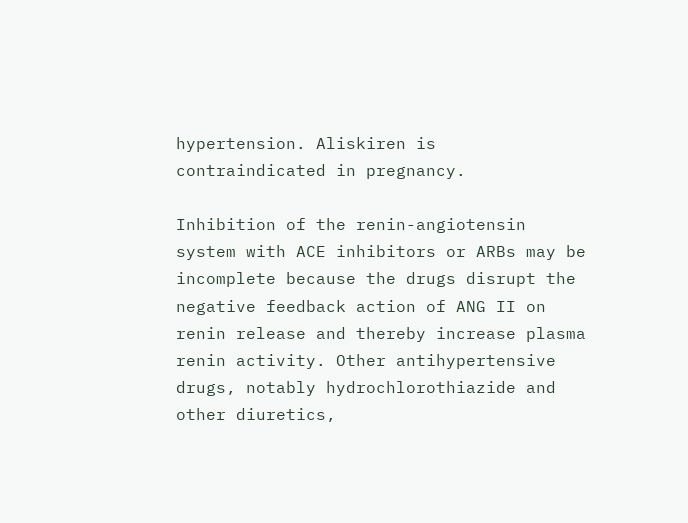hypertension. Aliskiren is contraindicated in pregnancy.

Inhibition of the renin-angiotensin system with ACE inhibitors or ARBs may be incomplete because the drugs disrupt the negative feedback action of ANG II on renin release and thereby increase plasma renin activity. Other antihypertensive drugs, notably hydrochlorothiazide and other diuretics,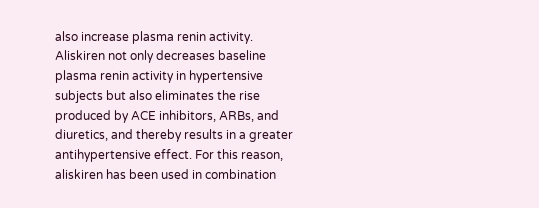also increase plasma renin activity. Aliskiren not only decreases baseline plasma renin activity in hypertensive subjects but also eliminates the rise produced by ACE inhibitors, ARBs, and diuretics, and thereby results in a greater antihypertensive effect. For this reason, aliskiren has been used in combination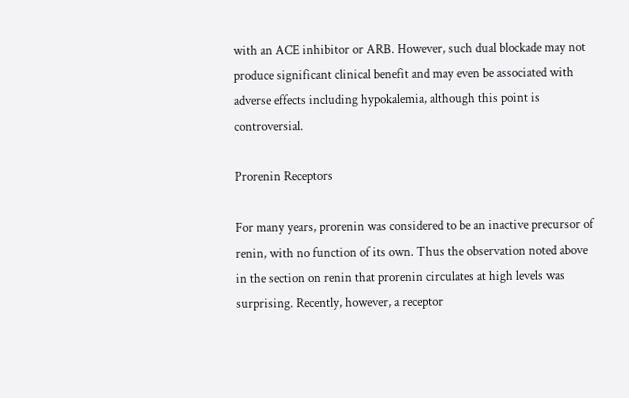with an ACE inhibitor or ARB. However, such dual blockade may not produce significant clinical benefit and may even be associated with adverse effects including hypokalemia, although this point is controversial.

Prorenin Receptors

For many years, prorenin was considered to be an inactive precursor of renin, with no function of its own. Thus the observation noted above in the section on renin that prorenin circulates at high levels was surprising. Recently, however, a receptor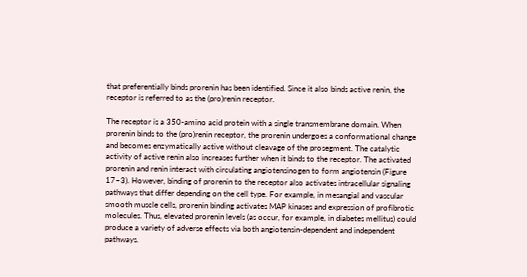that preferentially binds prorenin has been identified. Since it also binds active renin, the receptor is referred to as the (pro)renin receptor.

The receptor is a 350-amino acid protein with a single transmembrane domain. When prorenin binds to the (pro)renin receptor, the prorenin undergoes a conformational change and becomes enzymatically active without cleavage of the prosegment. The catalytic activity of active renin also increases further when it binds to the receptor. The activated prorenin and renin interact with circulating angiotensinogen to form angiotensin (Figure 17–3). However, binding of prorenin to the receptor also activates intracellular signaling pathways that differ depending on the cell type. For example, in mesangial and vascular smooth muscle cells, prorenin binding activates MAP kinases and expression of profibrotic molecules. Thus, elevated prorenin levels (as occur, for example, in diabetes mellitus) could produce a variety of adverse effects via both angiotensin-dependent and independent pathways.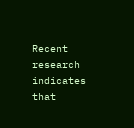Recent research indicates that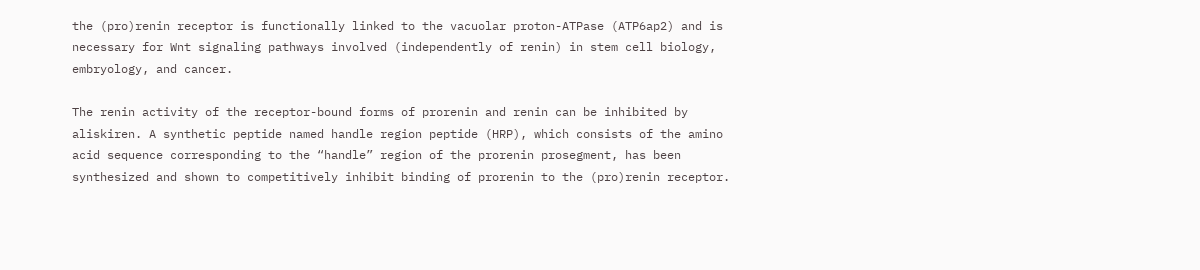the (pro)renin receptor is functionally linked to the vacuolar proton-ATPase (ATP6ap2) and is necessary for Wnt signaling pathways involved (independently of renin) in stem cell biology, embryology, and cancer.

The renin activity of the receptor-bound forms of prorenin and renin can be inhibited by aliskiren. A synthetic peptide named handle region peptide (HRP), which consists of the amino acid sequence corresponding to the “handle” region of the prorenin prosegment, has been synthesized and shown to competitively inhibit binding of prorenin to the (pro)renin receptor.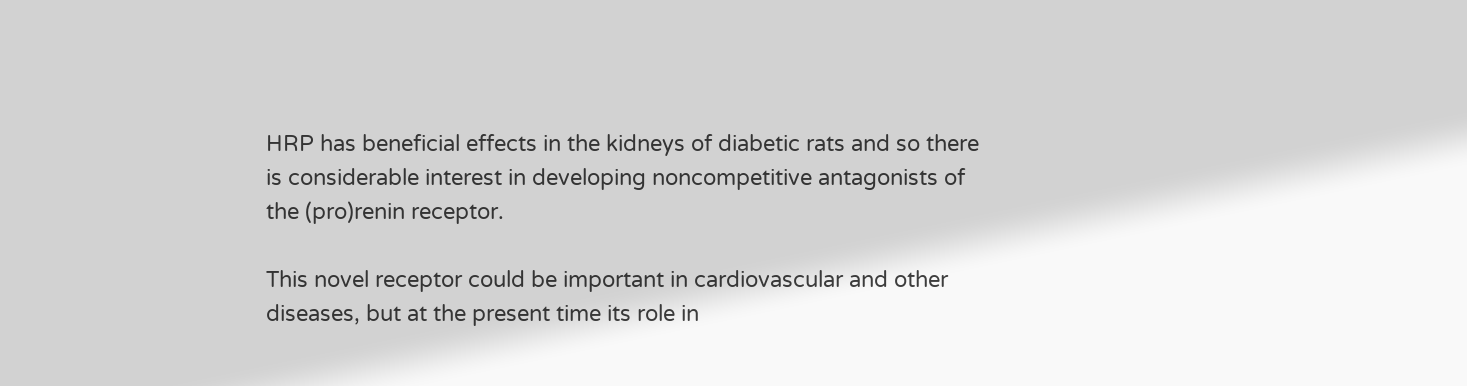HRP has beneficial effects in the kidneys of diabetic rats and so there is considerable interest in developing noncompetitive antagonists of the (pro)renin receptor.

This novel receptor could be important in cardiovascular and other diseases, but at the present time its role in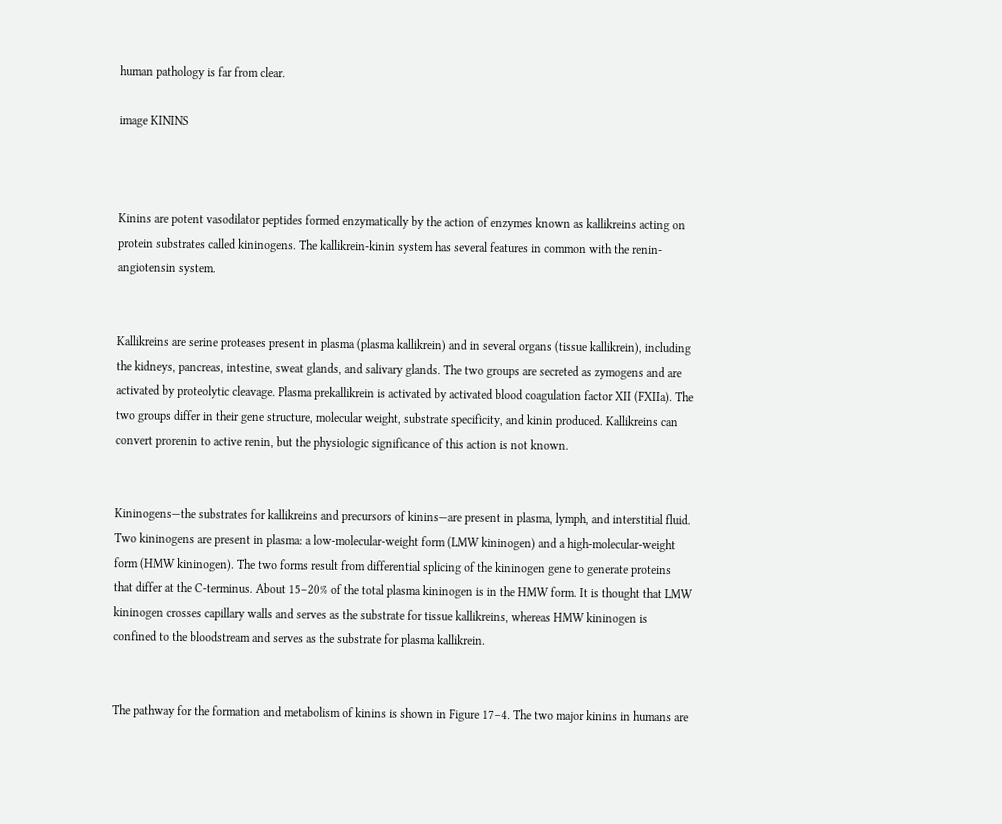human pathology is far from clear.

image KININS



Kinins are potent vasodilator peptides formed enzymatically by the action of enzymes known as kallikreins acting on protein substrates called kininogens. The kallikrein-kinin system has several features in common with the renin-angiotensin system.


Kallikreins are serine proteases present in plasma (plasma kallikrein) and in several organs (tissue kallikrein), including the kidneys, pancreas, intestine, sweat glands, and salivary glands. The two groups are secreted as zymogens and are activated by proteolytic cleavage. Plasma prekallikrein is activated by activated blood coagulation factor XII (FXIIa). The two groups differ in their gene structure, molecular weight, substrate specificity, and kinin produced. Kallikreins can convert prorenin to active renin, but the physiologic significance of this action is not known.


Kininogens—the substrates for kallikreins and precursors of kinins—are present in plasma, lymph, and interstitial fluid. Two kininogens are present in plasma: a low-molecular-weight form (LMW kininogen) and a high-molecular-weight form (HMW kininogen). The two forms result from differential splicing of the kininogen gene to generate proteins that differ at the C-terminus. About 15–20% of the total plasma kininogen is in the HMW form. It is thought that LMW kininogen crosses capillary walls and serves as the substrate for tissue kallikreins, whereas HMW kininogen is confined to the bloodstream and serves as the substrate for plasma kallikrein.


The pathway for the formation and metabolism of kinins is shown in Figure 17–4. The two major kinins in humans are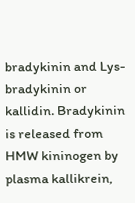bradykinin and Lys-bradykinin or kallidin. Bradykinin is released from HMW kininogen by plasma kallikrein,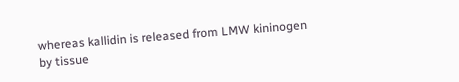whereas kallidin is released from LMW kininogen by tissue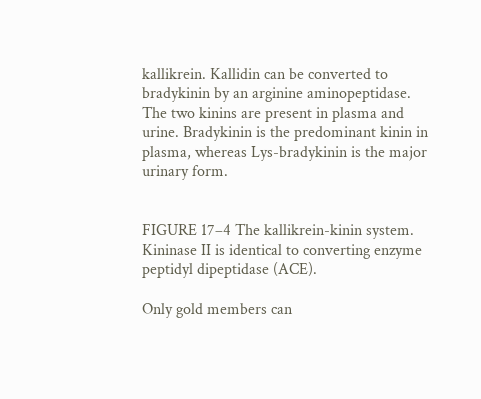kallikrein. Kallidin can be converted to bradykinin by an arginine aminopeptidase. The two kinins are present in plasma and urine. Bradykinin is the predominant kinin in plasma, whereas Lys-bradykinin is the major urinary form.


FIGURE 17–4 The kallikrein-kinin system. Kininase II is identical to converting enzyme peptidyl dipeptidase (ACE).

Only gold members can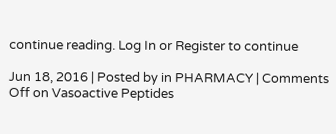continue reading. Log In or Register to continue

Jun 18, 2016 | Posted by in PHARMACY | Comments Off on Vasoactive Peptides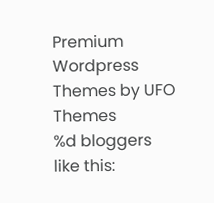Premium Wordpress Themes by UFO Themes
%d bloggers like this: